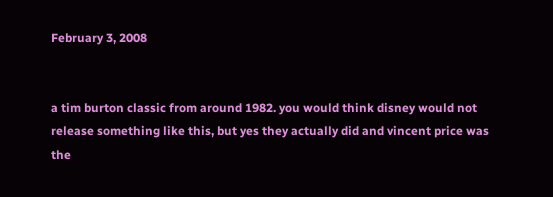February 3, 2008


a tim burton classic from around 1982. you would think disney would not release something like this, but yes they actually did and vincent price was the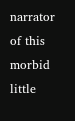narrator of this morbid little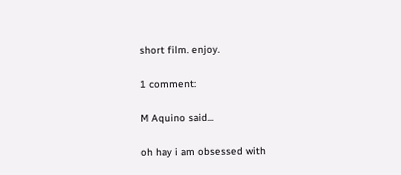short film. enjoy.

1 comment:

M Aquino said...

oh hay i am obsessed with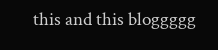this and this bloggggg